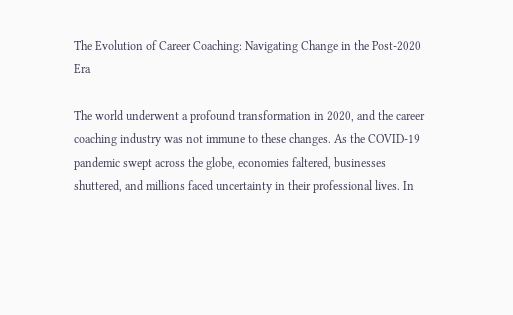The Evolution of Career Coaching: Navigating Change in the Post-2020 Era

The world underwent a profound transformation in 2020, and the career coaching industry was not immune to these changes. As the COVID-19 pandemic swept across the globe, economies faltered, businesses shuttered, and millions faced uncertainty in their professional lives. In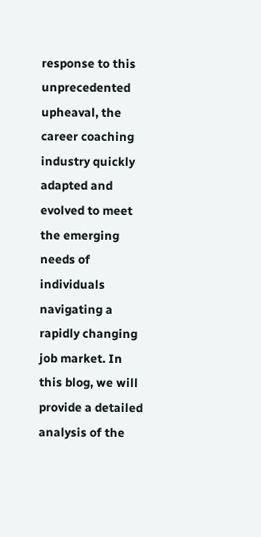response to this unprecedented upheaval, the career coaching industry quickly adapted and evolved to meet the emerging needs of individuals navigating a rapidly changing job market. In this blog, we will provide a detailed analysis of the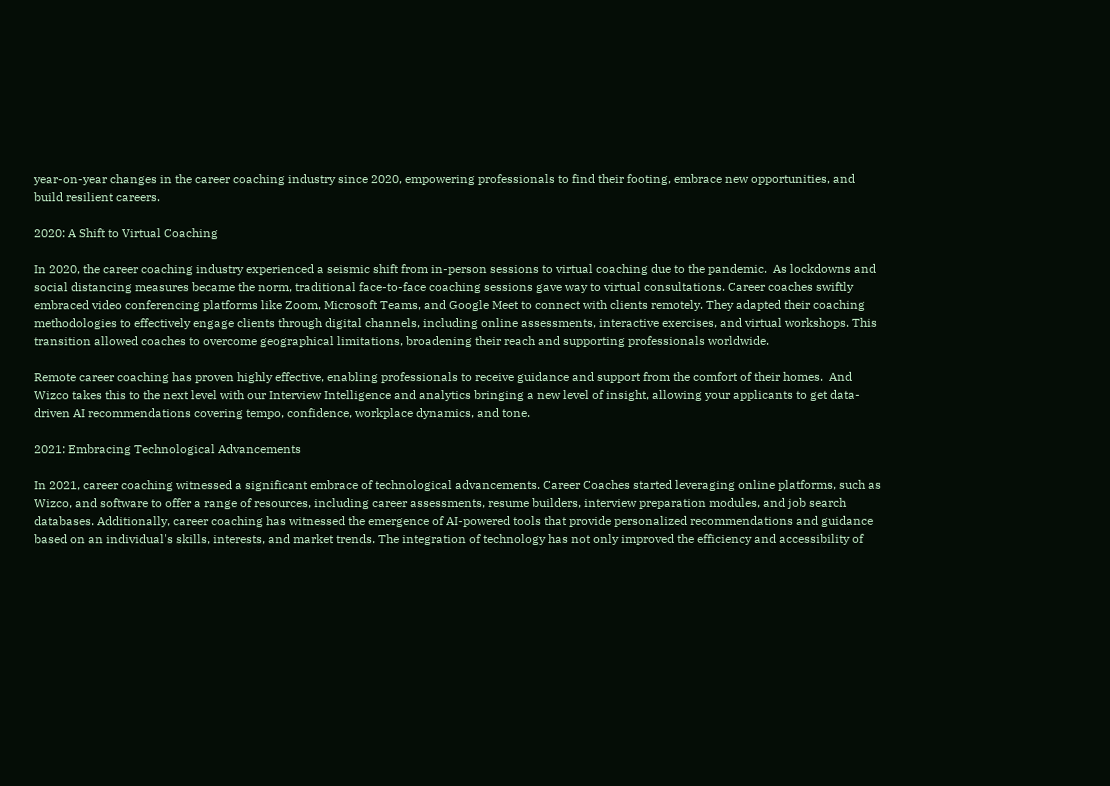year-on-year changes in the career coaching industry since 2020, empowering professionals to find their footing, embrace new opportunities, and build resilient careers.

2020: A Shift to Virtual Coaching

In 2020, the career coaching industry experienced a seismic shift from in-person sessions to virtual coaching due to the pandemic.  As lockdowns and social distancing measures became the norm, traditional face-to-face coaching sessions gave way to virtual consultations. Career coaches swiftly embraced video conferencing platforms like Zoom, Microsoft Teams, and Google Meet to connect with clients remotely. They adapted their coaching methodologies to effectively engage clients through digital channels, including online assessments, interactive exercises, and virtual workshops. This transition allowed coaches to overcome geographical limitations, broadening their reach and supporting professionals worldwide.

Remote career coaching has proven highly effective, enabling professionals to receive guidance and support from the comfort of their homes.  And Wizco takes this to the next level with our Interview Intelligence and analytics bringing a new level of insight, allowing your applicants to get data-driven AI recommendations covering tempo, confidence, workplace dynamics, and tone.

2021: Embracing Technological Advancements

In 2021, career coaching witnessed a significant embrace of technological advancements. Career Coaches started leveraging online platforms, such as Wizco, and software to offer a range of resources, including career assessments, resume builders, interview preparation modules, and job search databases. Additionally, career coaching has witnessed the emergence of AI-powered tools that provide personalized recommendations and guidance based on an individual's skills, interests, and market trends. The integration of technology has not only improved the efficiency and accessibility of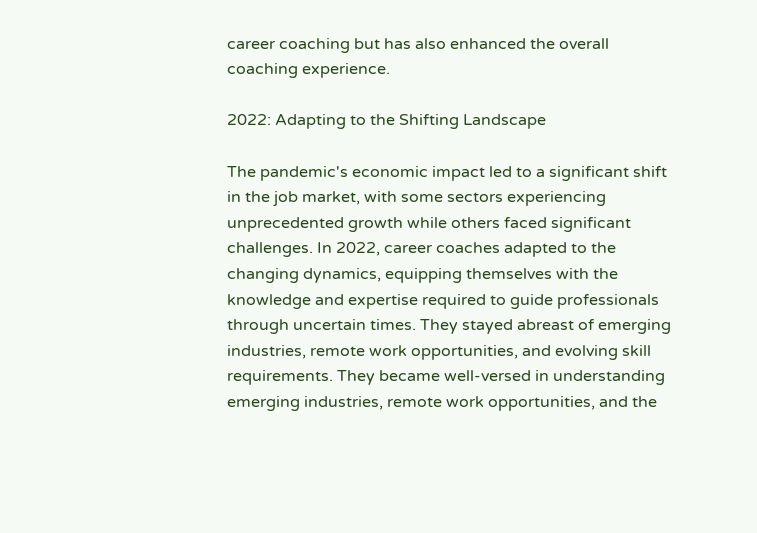career coaching but has also enhanced the overall coaching experience.

2022: Adapting to the Shifting Landscape

The pandemic's economic impact led to a significant shift in the job market, with some sectors experiencing unprecedented growth while others faced significant challenges. In 2022, career coaches adapted to the changing dynamics, equipping themselves with the knowledge and expertise required to guide professionals through uncertain times. They stayed abreast of emerging industries, remote work opportunities, and evolving skill requirements. They became well-versed in understanding emerging industries, remote work opportunities, and the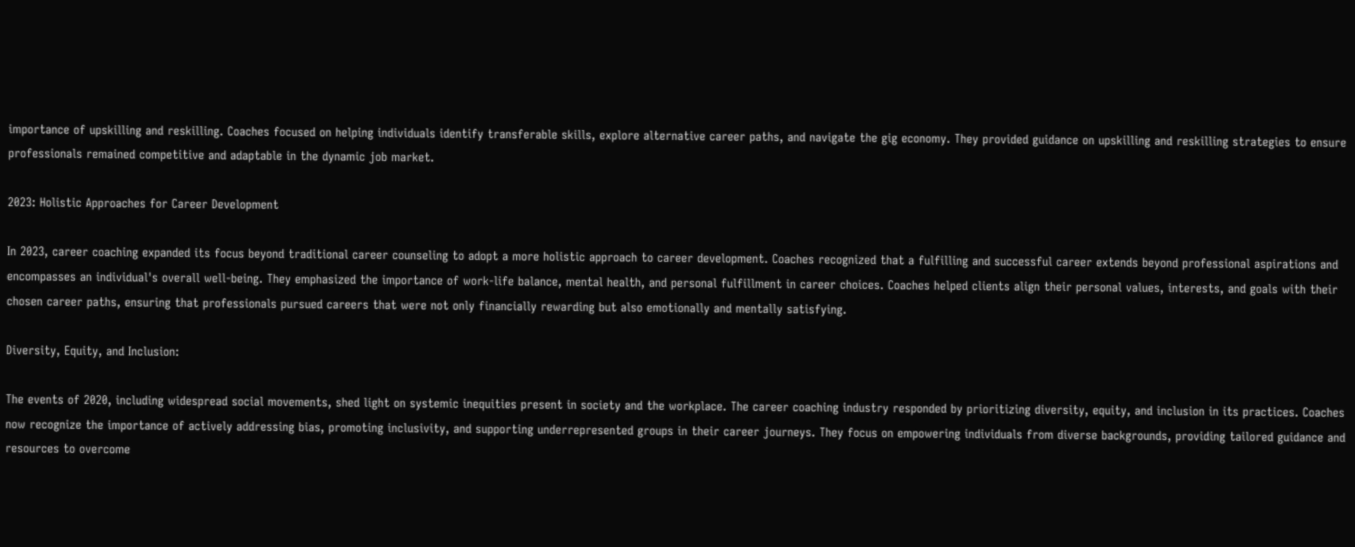importance of upskilling and reskilling. Coaches focused on helping individuals identify transferable skills, explore alternative career paths, and navigate the gig economy. They provided guidance on upskilling and reskilling strategies to ensure professionals remained competitive and adaptable in the dynamic job market.

2023: Holistic Approaches for Career Development

In 2023, career coaching expanded its focus beyond traditional career counseling to adopt a more holistic approach to career development. Coaches recognized that a fulfilling and successful career extends beyond professional aspirations and encompasses an individual's overall well-being. They emphasized the importance of work-life balance, mental health, and personal fulfillment in career choices. Coaches helped clients align their personal values, interests, and goals with their chosen career paths, ensuring that professionals pursued careers that were not only financially rewarding but also emotionally and mentally satisfying.

Diversity, Equity, and Inclusion:

The events of 2020, including widespread social movements, shed light on systemic inequities present in society and the workplace. The career coaching industry responded by prioritizing diversity, equity, and inclusion in its practices. Coaches now recognize the importance of actively addressing bias, promoting inclusivity, and supporting underrepresented groups in their career journeys. They focus on empowering individuals from diverse backgrounds, providing tailored guidance and resources to overcome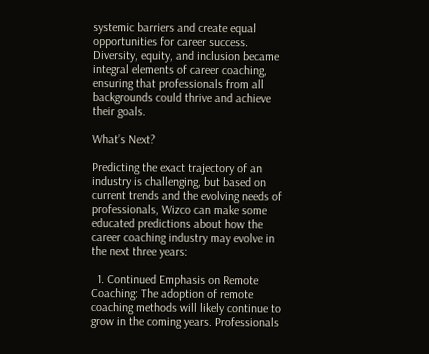systemic barriers and create equal opportunities for career success. Diversity, equity, and inclusion became integral elements of career coaching, ensuring that professionals from all backgrounds could thrive and achieve their goals.

What’s Next?

Predicting the exact trajectory of an industry is challenging, but based on current trends and the evolving needs of professionals, Wizco can make some educated predictions about how the career coaching industry may evolve in the next three years:

  1. Continued Emphasis on Remote Coaching: The adoption of remote coaching methods will likely continue to grow in the coming years. Professionals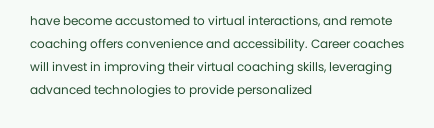have become accustomed to virtual interactions, and remote coaching offers convenience and accessibility. Career coaches will invest in improving their virtual coaching skills, leveraging advanced technologies to provide personalized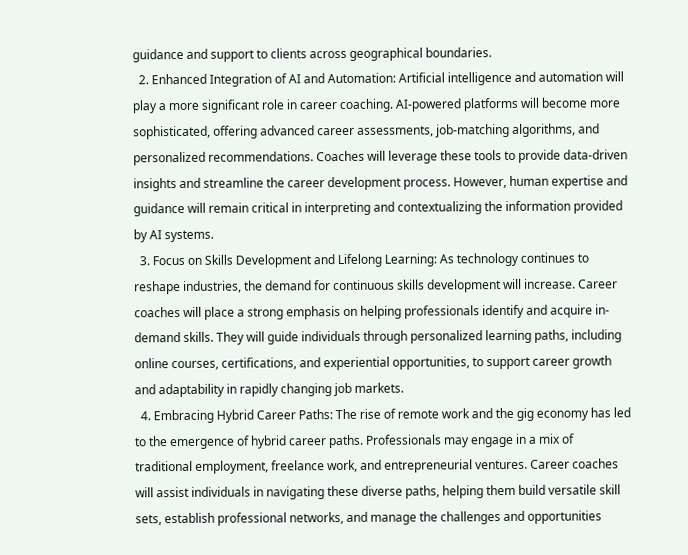guidance and support to clients across geographical boundaries.
  2. Enhanced Integration of AI and Automation: Artificial intelligence and automation will play a more significant role in career coaching. AI-powered platforms will become more sophisticated, offering advanced career assessments, job-matching algorithms, and personalized recommendations. Coaches will leverage these tools to provide data-driven insights and streamline the career development process. However, human expertise and guidance will remain critical in interpreting and contextualizing the information provided by AI systems.
  3. Focus on Skills Development and Lifelong Learning: As technology continues to reshape industries, the demand for continuous skills development will increase. Career coaches will place a strong emphasis on helping professionals identify and acquire in-demand skills. They will guide individuals through personalized learning paths, including online courses, certifications, and experiential opportunities, to support career growth and adaptability in rapidly changing job markets.
  4. Embracing Hybrid Career Paths: The rise of remote work and the gig economy has led to the emergence of hybrid career paths. Professionals may engage in a mix of traditional employment, freelance work, and entrepreneurial ventures. Career coaches will assist individuals in navigating these diverse paths, helping them build versatile skill sets, establish professional networks, and manage the challenges and opportunities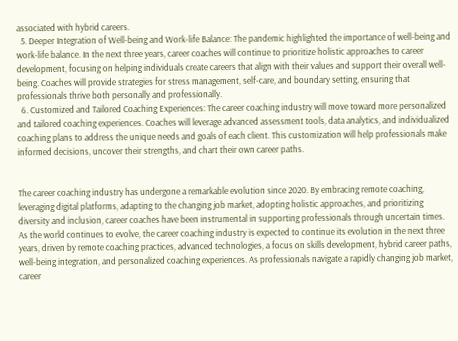associated with hybrid careers.
  5. Deeper Integration of Well-being and Work-life Balance: The pandemic highlighted the importance of well-being and work-life balance. In the next three years, career coaches will continue to prioritize holistic approaches to career development, focusing on helping individuals create careers that align with their values and support their overall well-being. Coaches will provide strategies for stress management, self-care, and boundary setting, ensuring that professionals thrive both personally and professionally.
  6. Customized and Tailored Coaching Experiences: The career coaching industry will move toward more personalized and tailored coaching experiences. Coaches will leverage advanced assessment tools, data analytics, and individualized coaching plans to address the unique needs and goals of each client. This customization will help professionals make informed decisions, uncover their strengths, and chart their own career paths.


The career coaching industry has undergone a remarkable evolution since 2020. By embracing remote coaching, leveraging digital platforms, adapting to the changing job market, adopting holistic approaches, and prioritizing diversity and inclusion, career coaches have been instrumental in supporting professionals through uncertain times. As the world continues to evolve, the career coaching industry is expected to continue its evolution in the next three years, driven by remote coaching practices, advanced technologies, a focus on skills development, hybrid career paths, well-being integration, and personalized coaching experiences. As professionals navigate a rapidly changing job market, career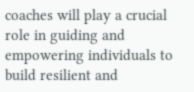coaches will play a crucial role in guiding and empowering individuals to build resilient and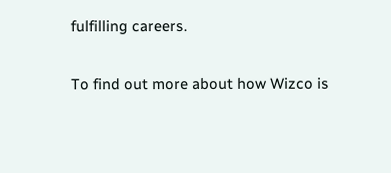fulfilling careers.

To find out more about how Wizco is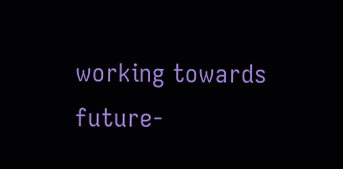working towards future-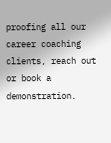proofing all our career coaching clients, reach out or book a demonstration.